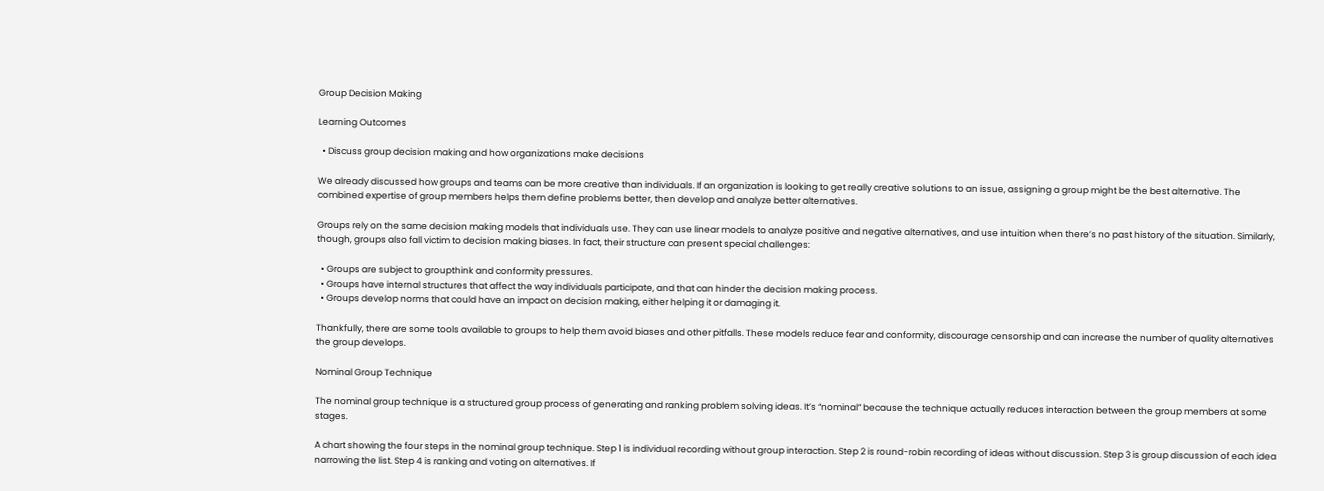Group Decision Making

Learning Outcomes

  • Discuss group decision making and how organizations make decisions

We already discussed how groups and teams can be more creative than individuals. If an organization is looking to get really creative solutions to an issue, assigning a group might be the best alternative. The combined expertise of group members helps them define problems better, then develop and analyze better alternatives.

Groups rely on the same decision making models that individuals use. They can use linear models to analyze positive and negative alternatives, and use intuition when there’s no past history of the situation. Similarly, though, groups also fall victim to decision making biases. In fact, their structure can present special challenges:

  • Groups are subject to groupthink and conformity pressures.
  • Groups have internal structures that affect the way individuals participate, and that can hinder the decision making process.
  • Groups develop norms that could have an impact on decision making, either helping it or damaging it.

Thankfully, there are some tools available to groups to help them avoid biases and other pitfalls. These models reduce fear and conformity, discourage censorship and can increase the number of quality alternatives the group develops.

Nominal Group Technique

The nominal group technique is a structured group process of generating and ranking problem solving ideas. It’s “nominal” because the technique actually reduces interaction between the group members at some stages.

A chart showing the four steps in the nominal group technique. Step 1 is individual recording without group interaction. Step 2 is round-robin recording of ideas without discussion. Step 3 is group discussion of each idea narrowing the list. Step 4 is ranking and voting on alternatives. If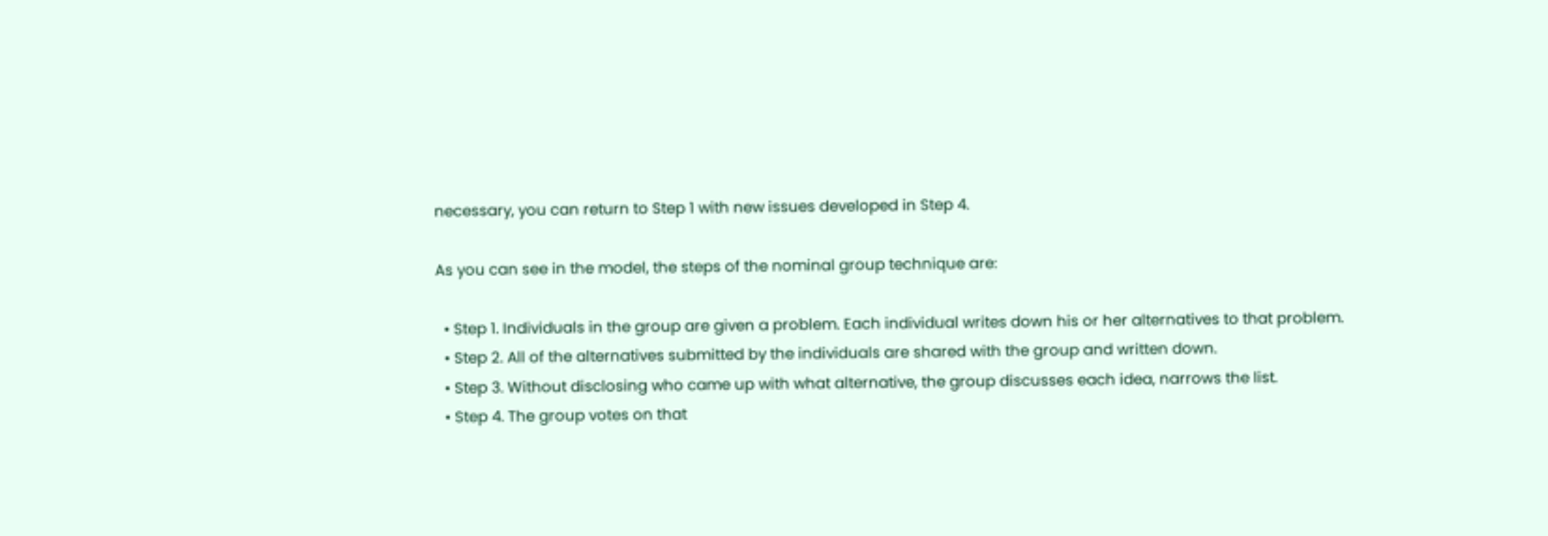necessary, you can return to Step 1 with new issues developed in Step 4.

As you can see in the model, the steps of the nominal group technique are:

  • Step 1. Individuals in the group are given a problem. Each individual writes down his or her alternatives to that problem.
  • Step 2. All of the alternatives submitted by the individuals are shared with the group and written down.
  • Step 3. Without disclosing who came up with what alternative, the group discusses each idea, narrows the list.
  • Step 4. The group votes on that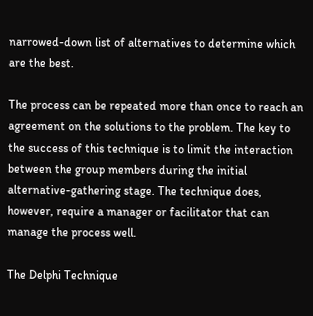narrowed-down list of alternatives to determine which are the best.

The process can be repeated more than once to reach an agreement on the solutions to the problem. The key to the success of this technique is to limit the interaction between the group members during the initial alternative-gathering stage. The technique does, however, require a manager or facilitator that can manage the process well.

The Delphi Technique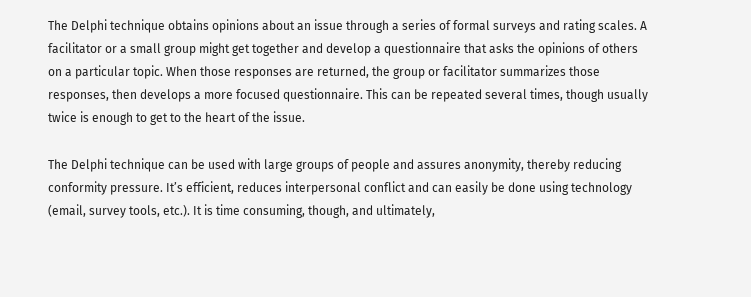The Delphi technique obtains opinions about an issue through a series of formal surveys and rating scales. A facilitator or a small group might get together and develop a questionnaire that asks the opinions of others on a particular topic. When those responses are returned, the group or facilitator summarizes those responses, then develops a more focused questionnaire. This can be repeated several times, though usually twice is enough to get to the heart of the issue.

The Delphi technique can be used with large groups of people and assures anonymity, thereby reducing conformity pressure. It’s efficient, reduces interpersonal conflict and can easily be done using technology (email, survey tools, etc.). It is time consuming, though, and ultimately,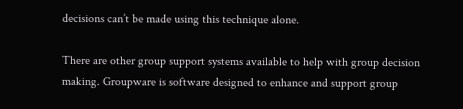decisions can’t be made using this technique alone.

There are other group support systems available to help with group decision making. Groupware is software designed to enhance and support group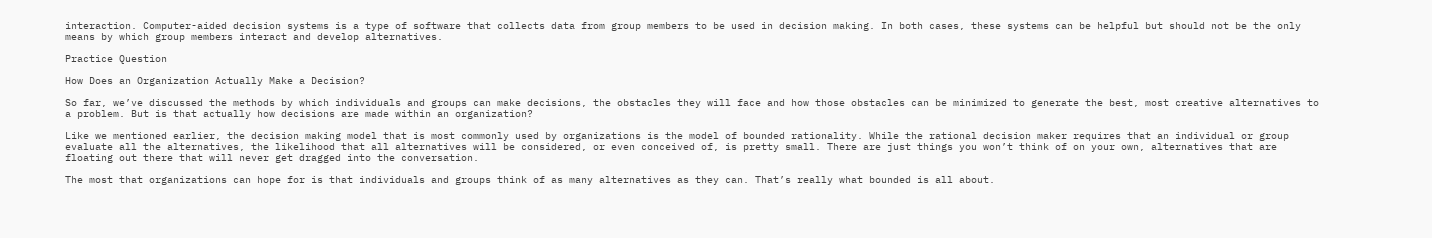interaction. Computer-aided decision systems is a type of software that collects data from group members to be used in decision making. In both cases, these systems can be helpful but should not be the only means by which group members interact and develop alternatives.

Practice Question

How Does an Organization Actually Make a Decision?

So far, we’ve discussed the methods by which individuals and groups can make decisions, the obstacles they will face and how those obstacles can be minimized to generate the best, most creative alternatives to a problem. But is that actually how decisions are made within an organization?

Like we mentioned earlier, the decision making model that is most commonly used by organizations is the model of bounded rationality. While the rational decision maker requires that an individual or group evaluate all the alternatives, the likelihood that all alternatives will be considered, or even conceived of, is pretty small. There are just things you won’t think of on your own, alternatives that are floating out there that will never get dragged into the conversation.

The most that organizations can hope for is that individuals and groups think of as many alternatives as they can. That’s really what bounded is all about.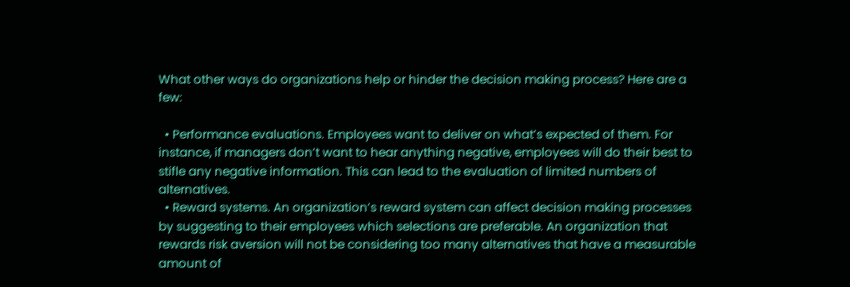What other ways do organizations help or hinder the decision making process? Here are a few:

  • Performance evaluations. Employees want to deliver on what’s expected of them. For instance, if managers don’t want to hear anything negative, employees will do their best to stifle any negative information. This can lead to the evaluation of limited numbers of alternatives.
  • Reward systems. An organization’s reward system can affect decision making processes by suggesting to their employees which selections are preferable. An organization that rewards risk aversion will not be considering too many alternatives that have a measurable amount of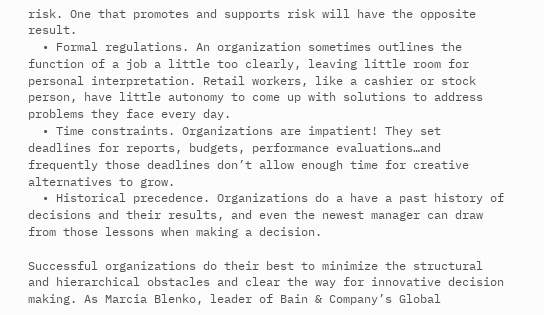risk. One that promotes and supports risk will have the opposite result.
  • Formal regulations. An organization sometimes outlines the function of a job a little too clearly, leaving little room for personal interpretation. Retail workers, like a cashier or stock person, have little autonomy to come up with solutions to address problems they face every day.
  • Time constraints. Organizations are impatient! They set deadlines for reports, budgets, performance evaluations…and frequently those deadlines don’t allow enough time for creative alternatives to grow.
  • Historical precedence. Organizations do a have a past history of decisions and their results, and even the newest manager can draw from those lessons when making a decision.

Successful organizations do their best to minimize the structural and hierarchical obstacles and clear the way for innovative decision making. As Marcia Blenko, leader of Bain & Company’s Global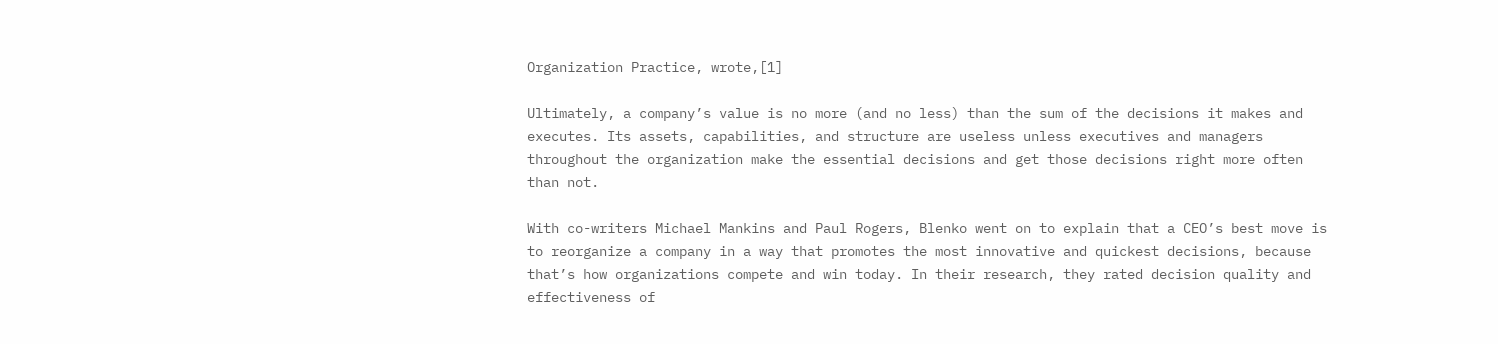Organization Practice, wrote,[1]

Ultimately, a company’s value is no more (and no less) than the sum of the decisions it makes and executes. Its assets, capabilities, and structure are useless unless executives and managers throughout the organization make the essential decisions and get those decisions right more often than not.

With co-writers Michael Mankins and Paul Rogers, Blenko went on to explain that a CEO’s best move is to reorganize a company in a way that promotes the most innovative and quickest decisions, because that’s how organizations compete and win today. In their research, they rated decision quality and effectiveness of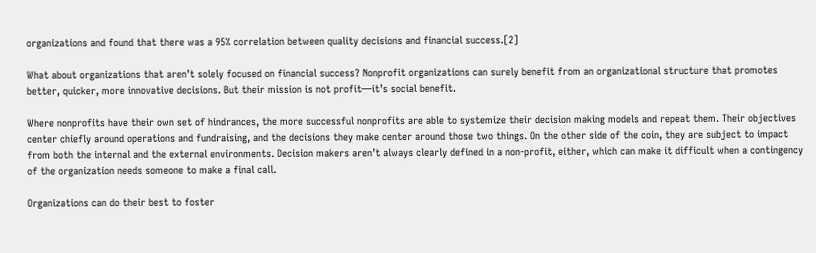organizations and found that there was a 95% correlation between quality decisions and financial success.[2]

What about organizations that aren’t solely focused on financial success? Nonprofit organizations can surely benefit from an organizational structure that promotes better, quicker, more innovative decisions. But their mission is not profit—it’s social benefit.

Where nonprofits have their own set of hindrances, the more successful nonprofits are able to systemize their decision making models and repeat them. Their objectives center chiefly around operations and fundraising, and the decisions they make center around those two things. On the other side of the coin, they are subject to impact from both the internal and the external environments. Decision makers aren’t always clearly defined in a non-profit, either, which can make it difficult when a contingency of the organization needs someone to make a final call.

Organizations can do their best to foster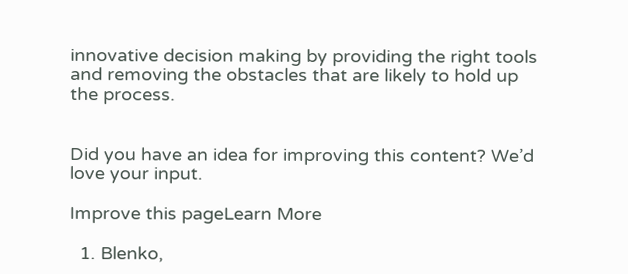innovative decision making by providing the right tools and removing the obstacles that are likely to hold up the process.


Did you have an idea for improving this content? We’d love your input.

Improve this pageLearn More

  1. Blenko,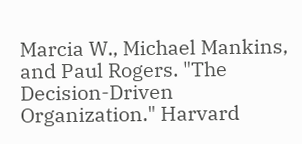Marcia W., Michael Mankins, and Paul Rogers. "The Decision-Driven Organization." Harvard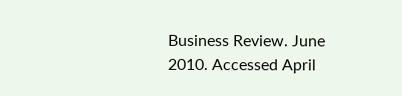Business Review. June 2010. Accessed April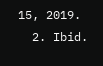15, 2019.
  2. Ibid.